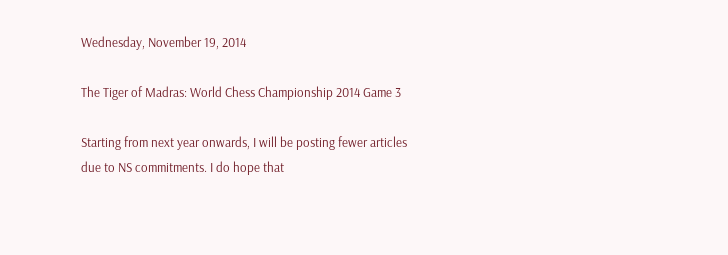Wednesday, November 19, 2014

The Tiger of Madras: World Chess Championship 2014 Game 3

Starting from next year onwards, I will be posting fewer articles due to NS commitments. I do hope that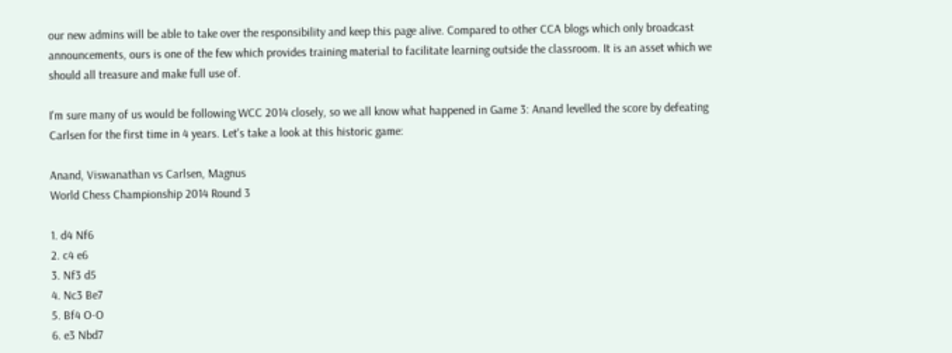our new admins will be able to take over the responsibility and keep this page alive. Compared to other CCA blogs which only broadcast announcements, ours is one of the few which provides training material to facilitate learning outside the classroom. It is an asset which we should all treasure and make full use of.

I'm sure many of us would be following WCC 2014 closely, so we all know what happened in Game 3: Anand levelled the score by defeating Carlsen for the first time in 4 years. Let's take a look at this historic game:

Anand, Viswanathan vs Carlsen, Magnus
World Chess Championship 2014 Round 3

1. d4 Nf6
2. c4 e6
3. Nf3 d5
4. Nc3 Be7
5. Bf4 O-O
6. e3 Nbd7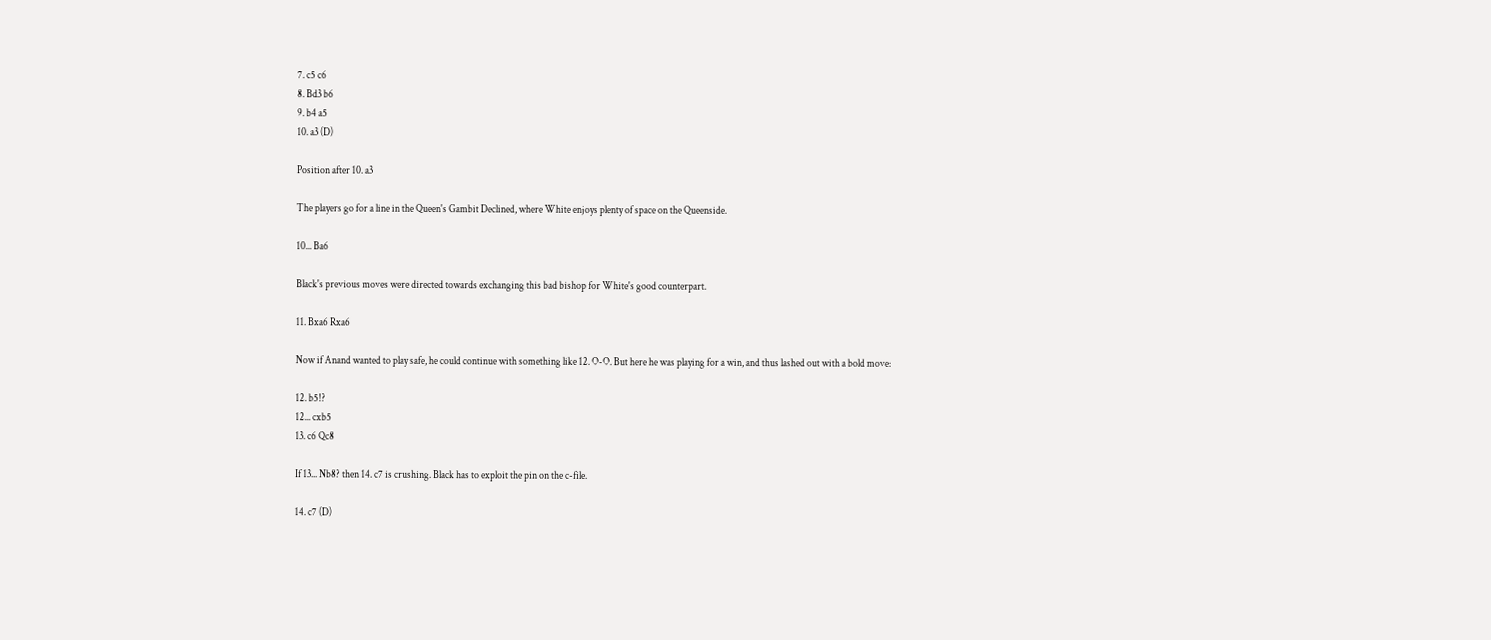7. c5 c6
8. Bd3 b6
9. b4 a5
10. a3 (D)

Position after 10. a3

The players go for a line in the Queen's Gambit Declined, where White enjoys plenty of space on the Queenside.

10... Ba6

Black's previous moves were directed towards exchanging this bad bishop for White's good counterpart.

11. Bxa6 Rxa6

Now if Anand wanted to play safe, he could continue with something like 12. O-O. But here he was playing for a win, and thus lashed out with a bold move:

12. b5!?
12... cxb5
13. c6 Qc8

If 13... Nb8? then 14. c7 is crushing. Black has to exploit the pin on the c-file.

14. c7 (D)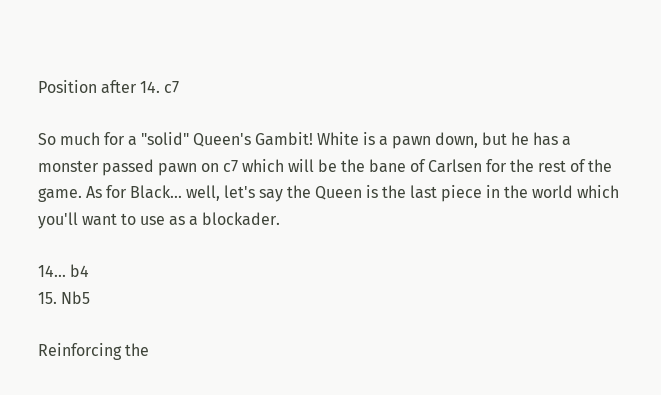Position after 14. c7

So much for a "solid" Queen's Gambit! White is a pawn down, but he has a monster passed pawn on c7 which will be the bane of Carlsen for the rest of the game. As for Black... well, let's say the Queen is the last piece in the world which you'll want to use as a blockader.

14... b4
15. Nb5

Reinforcing the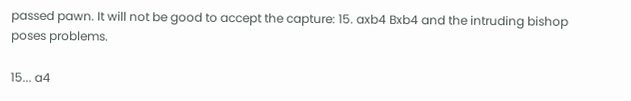passed pawn. It will not be good to accept the capture: 15. axb4 Bxb4 and the intruding bishop poses problems.

15... a4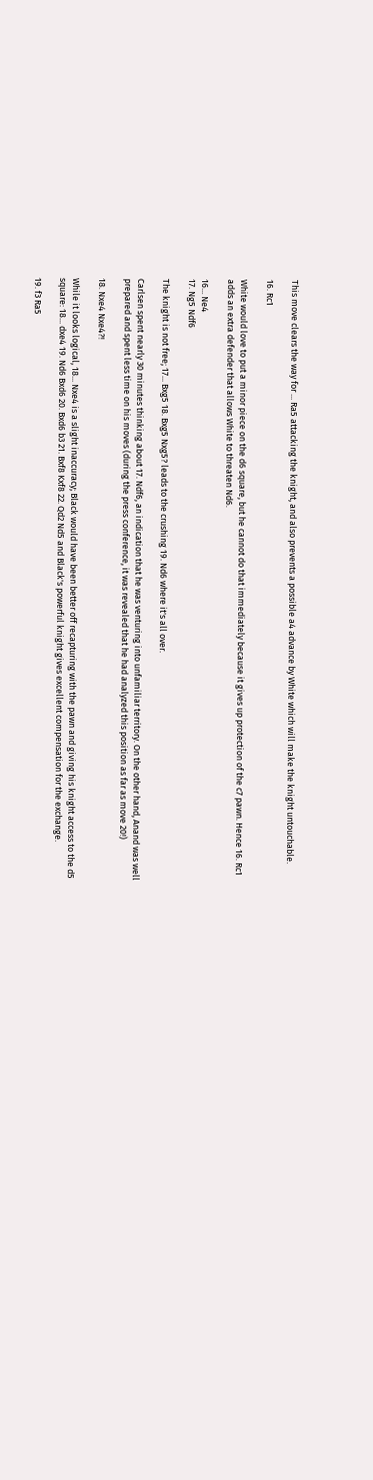This move clears the way for ... Ra5 attacking the knight, and also prevents a possible a4 advance by White which will make the knight untouchable.

16. Rc1

White would love to put a minor piece on the d6 square, but he cannot do that immediately because it gives up protection of the c7 pawn. Hence 16. Rc1 adds an extra defender that allows White to threaten Nd6.

16... Ne4
17. Ng5 Ndf6

The knight is not free; 17... Bxg5 18. Bxg5 Nxg5? leads to the crushing 19. Nd6 where it's all over.

Carlsen spent nearly 30 minutes thinking about 17. Ndf6, an indication that he was venturing into unfamiliar territory. On the other hand, Anand was well prepared and spent less time on his moves (during the press conference, it was revealed that he had analyzed this position as far as move 20!)

18. Nxe4 Nxe4?!

While it looks logical, 18... Nxe4 is a slight inaccuracy; Black would have been better off recapturing with the pawn and giving his knight access to the d5 square: 18... dxe4 19. Nd6 Bxd6 20. Bxd6 b3 21. Bxf8 Kxf8 22. Qd2 Nd5 and Black's powerful knight gives excellent compensation for the exchange.

19. f3 Ra5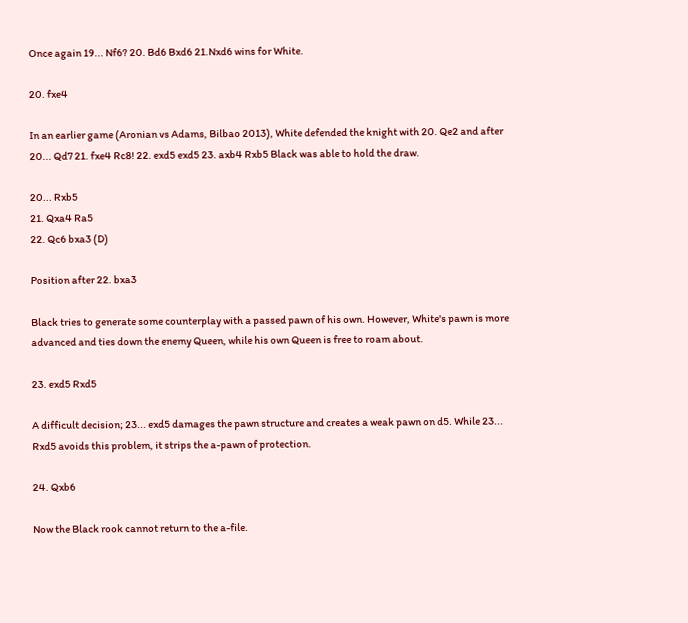Once again 19... Nf6? 20. Bd6 Bxd6 21.Nxd6 wins for White.

20. fxe4

In an earlier game (Aronian vs Adams, Bilbao 2013), White defended the knight with 20. Qe2 and after 20... Qd7 21. fxe4 Rc8! 22. exd5 exd5 23. axb4 Rxb5 Black was able to hold the draw.

20... Rxb5
21. Qxa4 Ra5
22. Qc6 bxa3 (D)

Position after 22. bxa3

Black tries to generate some counterplay with a passed pawn of his own. However, White's pawn is more advanced and ties down the enemy Queen, while his own Queen is free to roam about.

23. exd5 Rxd5

A difficult decision; 23... exd5 damages the pawn structure and creates a weak pawn on d5. While 23... Rxd5 avoids this problem, it strips the a-pawn of protection.

24. Qxb6

Now the Black rook cannot return to the a-file.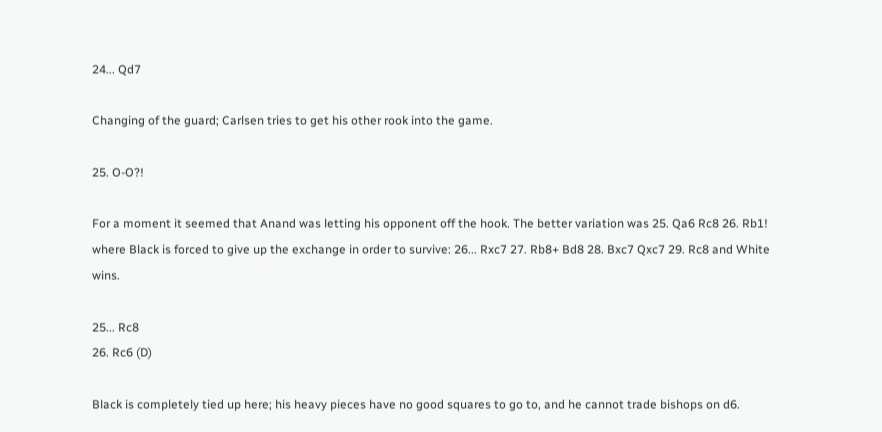24... Qd7

Changing of the guard; Carlsen tries to get his other rook into the game.

25. O-O?!

For a moment it seemed that Anand was letting his opponent off the hook. The better variation was 25. Qa6 Rc8 26. Rb1! where Black is forced to give up the exchange in order to survive: 26... Rxc7 27. Rb8+ Bd8 28. Bxc7 Qxc7 29. Rc8 and White wins.

25... Rc8
26. Rc6 (D)

Black is completely tied up here; his heavy pieces have no good squares to go to, and he cannot trade bishops on d6.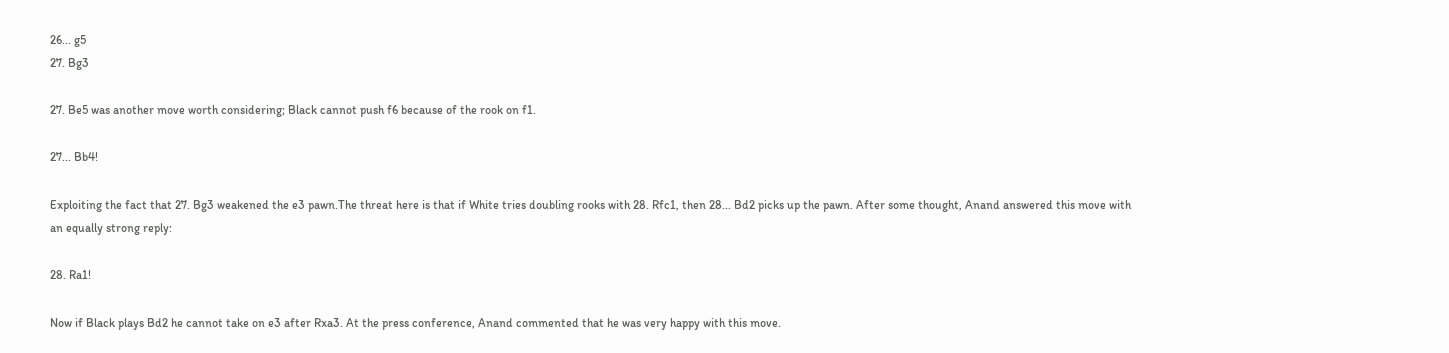26... g5
27. Bg3

27. Be5 was another move worth considering; Black cannot push f6 because of the rook on f1.

27... Bb4!

Exploiting the fact that 27. Bg3 weakened the e3 pawn.The threat here is that if White tries doubling rooks with 28. Rfc1, then 28... Bd2 picks up the pawn. After some thought, Anand answered this move with an equally strong reply:

28. Ra1!

Now if Black plays Bd2 he cannot take on e3 after Rxa3. At the press conference, Anand commented that he was very happy with this move.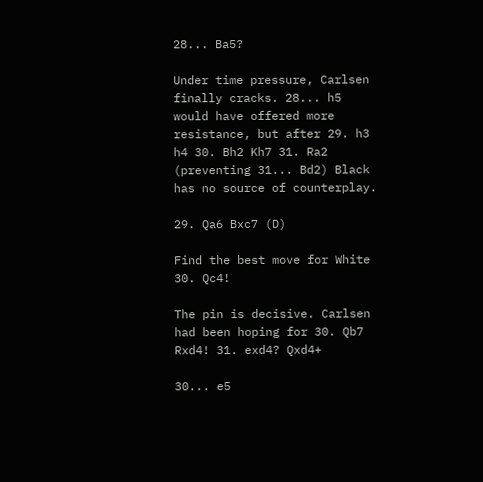28... Ba5?

Under time pressure, Carlsen finally cracks. 28... h5 would have offered more resistance, but after 29. h3 h4 30. Bh2 Kh7 31. Ra2 (preventing 31... Bd2) Black has no source of counterplay.

29. Qa6 Bxc7 (D)

Find the best move for White
30. Qc4!

The pin is decisive. Carlsen had been hoping for 30. Qb7 Rxd4! 31. exd4? Qxd4+

30... e5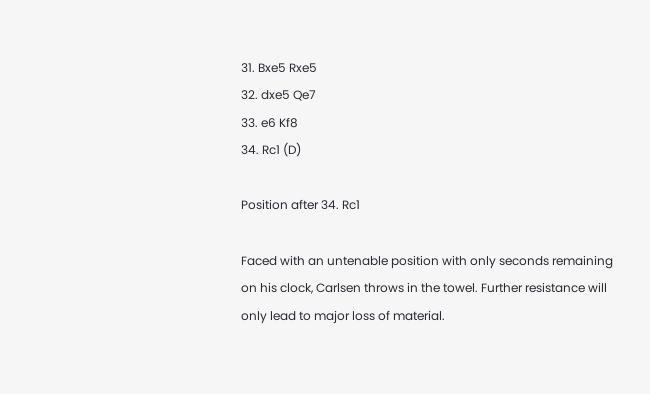31. Bxe5 Rxe5
32. dxe5 Qe7
33. e6 Kf8
34. Rc1 (D)

Position after 34. Rc1

Faced with an untenable position with only seconds remaining on his clock, Carlsen throws in the towel. Further resistance will only lead to major loss of material.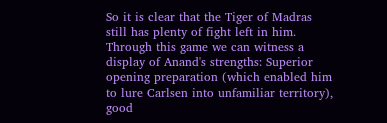So it is clear that the Tiger of Madras still has plenty of fight left in him. Through this game we can witness a display of Anand's strengths: Superior opening preparation (which enabled him to lure Carlsen into unfamiliar territory), good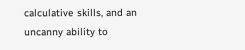calculative skills, and an uncanny ability to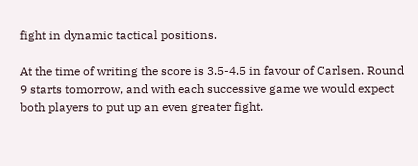fight in dynamic tactical positions.

At the time of writing the score is 3.5-4.5 in favour of Carlsen. Round 9 starts tomorrow, and with each successive game we would expect both players to put up an even greater fight.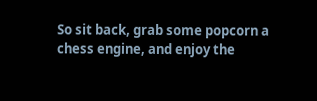So sit back, grab some popcorn a chess engine, and enjoy the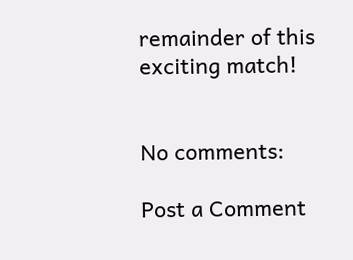remainder of this exciting match!


No comments:

Post a Comment